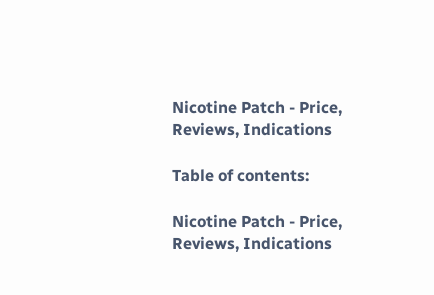Nicotine Patch - Price, Reviews, Indications

Table of contents:

Nicotine Patch - Price, Reviews, Indications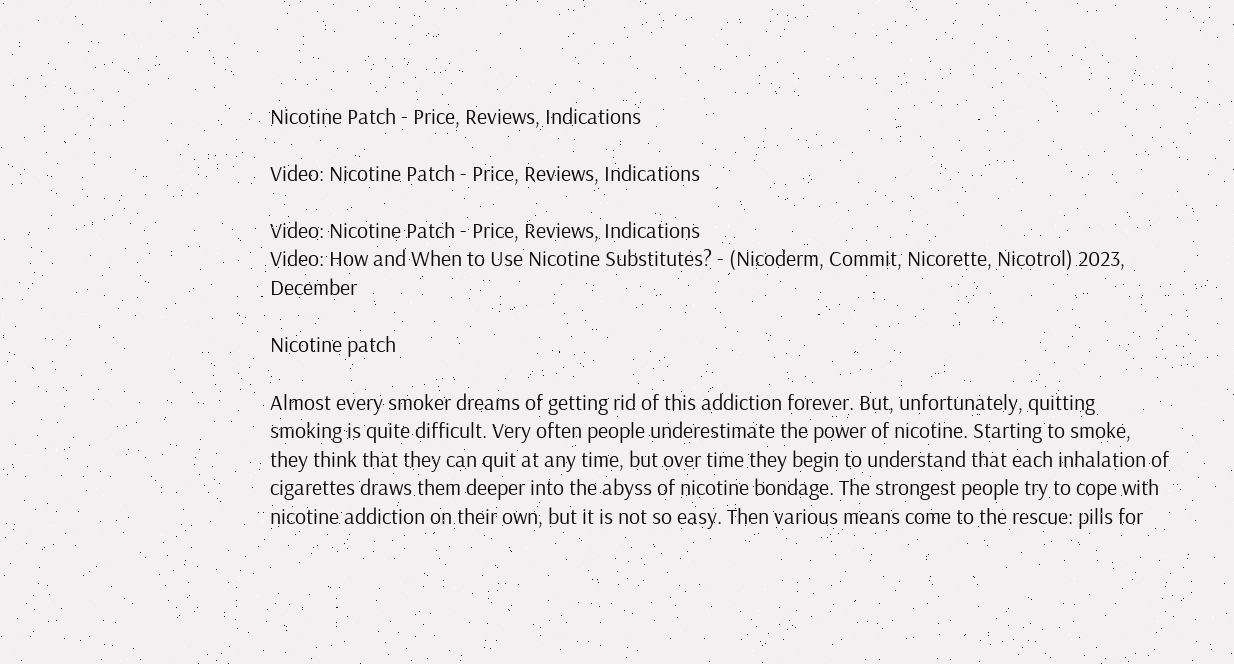Nicotine Patch - Price, Reviews, Indications

Video: Nicotine Patch - Price, Reviews, Indications

Video: Nicotine Patch - Price, Reviews, Indications
Video: How and When to Use Nicotine Substitutes? - (Nicoderm, Commit, Nicorette, Nicotrol) 2023, December

Nicotine patch

Almost every smoker dreams of getting rid of this addiction forever. But, unfortunately, quitting smoking is quite difficult. Very often people underestimate the power of nicotine. Starting to smoke, they think that they can quit at any time, but over time they begin to understand that each inhalation of cigarettes draws them deeper into the abyss of nicotine bondage. The strongest people try to cope with nicotine addiction on their own, but it is not so easy. Then various means come to the rescue: pills for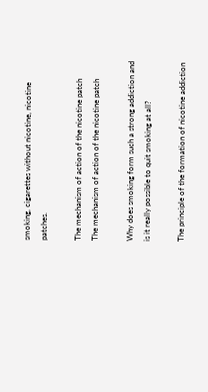smoking, cigarettes without nicotine, nicotine patches.

The mechanism of action of the nicotine patch
The mechanism of action of the nicotine patch

Why does smoking form such a strong addiction and is it really possible to quit smoking at all?

The principle of the formation of nicotine addiction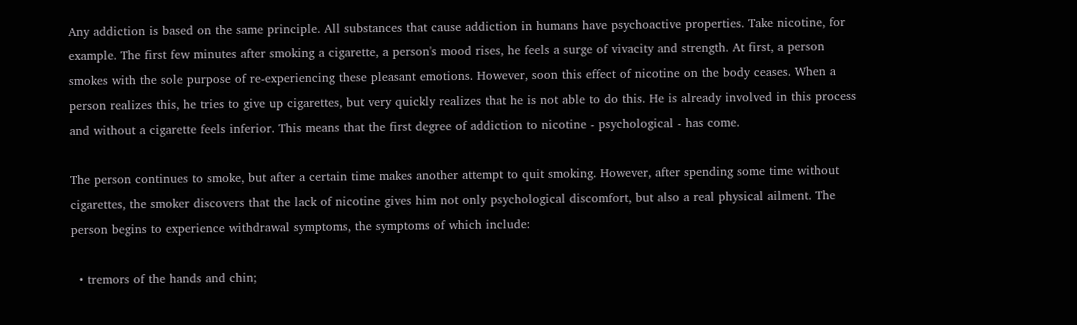Any addiction is based on the same principle. All substances that cause addiction in humans have psychoactive properties. Take nicotine, for example. The first few minutes after smoking a cigarette, a person's mood rises, he feels a surge of vivacity and strength. At first, a person smokes with the sole purpose of re-experiencing these pleasant emotions. However, soon this effect of nicotine on the body ceases. When a person realizes this, he tries to give up cigarettes, but very quickly realizes that he is not able to do this. He is already involved in this process and without a cigarette feels inferior. This means that the first degree of addiction to nicotine - psychological - has come.

The person continues to smoke, but after a certain time makes another attempt to quit smoking. However, after spending some time without cigarettes, the smoker discovers that the lack of nicotine gives him not only psychological discomfort, but also a real physical ailment. The person begins to experience withdrawal symptoms, the symptoms of which include:

  • tremors of the hands and chin;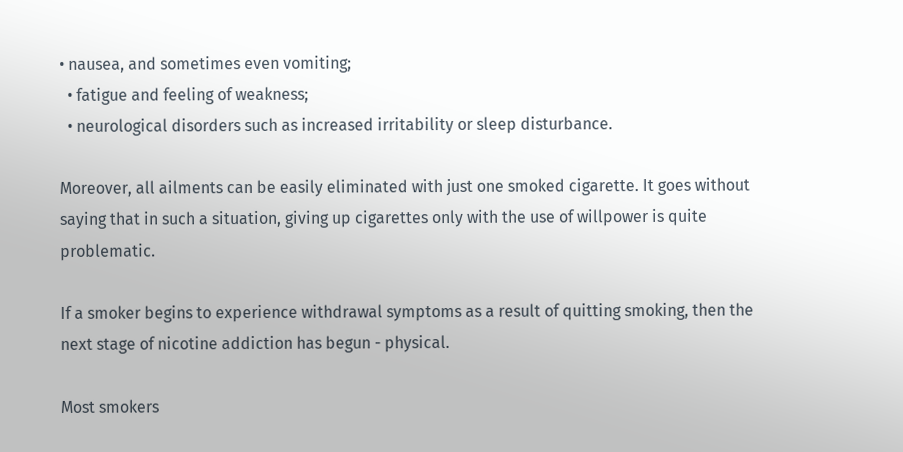• nausea, and sometimes even vomiting;
  • fatigue and feeling of weakness;
  • neurological disorders such as increased irritability or sleep disturbance.

Moreover, all ailments can be easily eliminated with just one smoked cigarette. It goes without saying that in such a situation, giving up cigarettes only with the use of willpower is quite problematic.

If a smoker begins to experience withdrawal symptoms as a result of quitting smoking, then the next stage of nicotine addiction has begun - physical.

Most smokers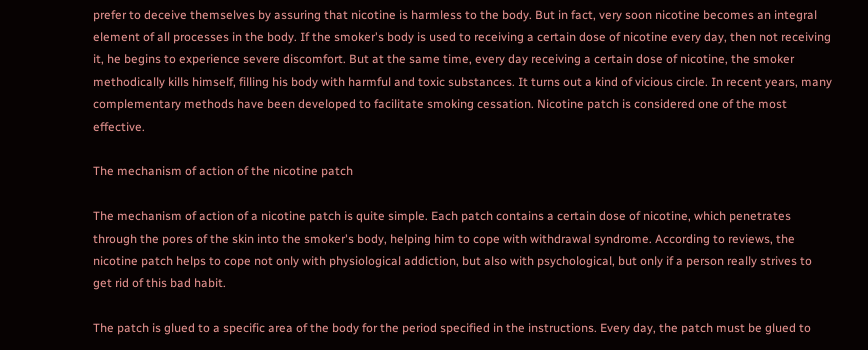prefer to deceive themselves by assuring that nicotine is harmless to the body. But in fact, very soon nicotine becomes an integral element of all processes in the body. If the smoker's body is used to receiving a certain dose of nicotine every day, then not receiving it, he begins to experience severe discomfort. But at the same time, every day receiving a certain dose of nicotine, the smoker methodically kills himself, filling his body with harmful and toxic substances. It turns out a kind of vicious circle. In recent years, many complementary methods have been developed to facilitate smoking cessation. Nicotine patch is considered one of the most effective.

The mechanism of action of the nicotine patch

The mechanism of action of a nicotine patch is quite simple. Each patch contains a certain dose of nicotine, which penetrates through the pores of the skin into the smoker's body, helping him to cope with withdrawal syndrome. According to reviews, the nicotine patch helps to cope not only with physiological addiction, but also with psychological, but only if a person really strives to get rid of this bad habit.

The patch is glued to a specific area of the body for the period specified in the instructions. Every day, the patch must be glued to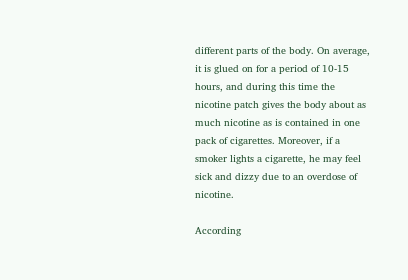different parts of the body. On average, it is glued on for a period of 10-15 hours, and during this time the nicotine patch gives the body about as much nicotine as is contained in one pack of cigarettes. Moreover, if a smoker lights a cigarette, he may feel sick and dizzy due to an overdose of nicotine.

According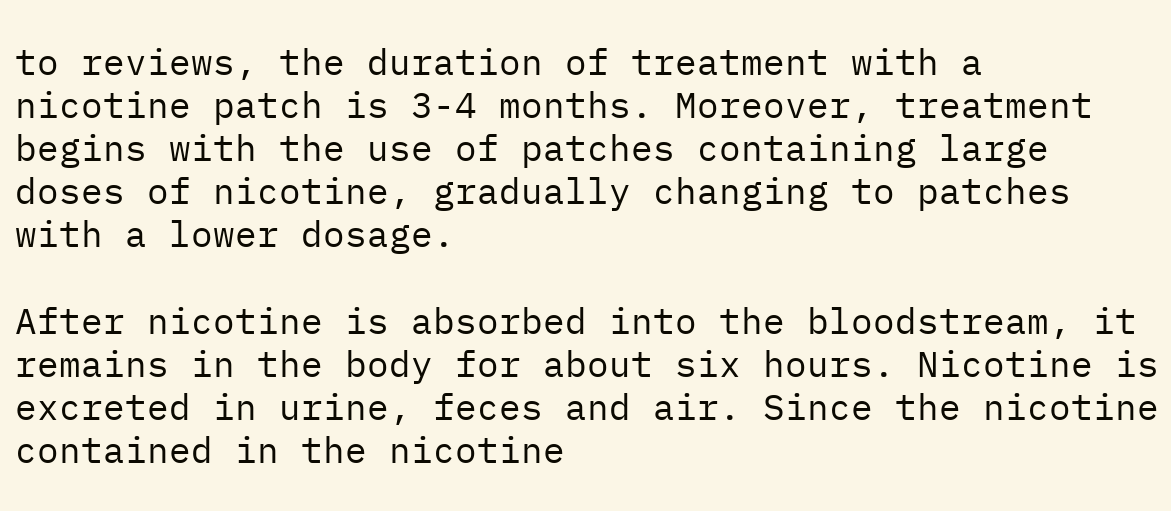to reviews, the duration of treatment with a nicotine patch is 3-4 months. Moreover, treatment begins with the use of patches containing large doses of nicotine, gradually changing to patches with a lower dosage.

After nicotine is absorbed into the bloodstream, it remains in the body for about six hours. Nicotine is excreted in urine, feces and air. Since the nicotine contained in the nicotine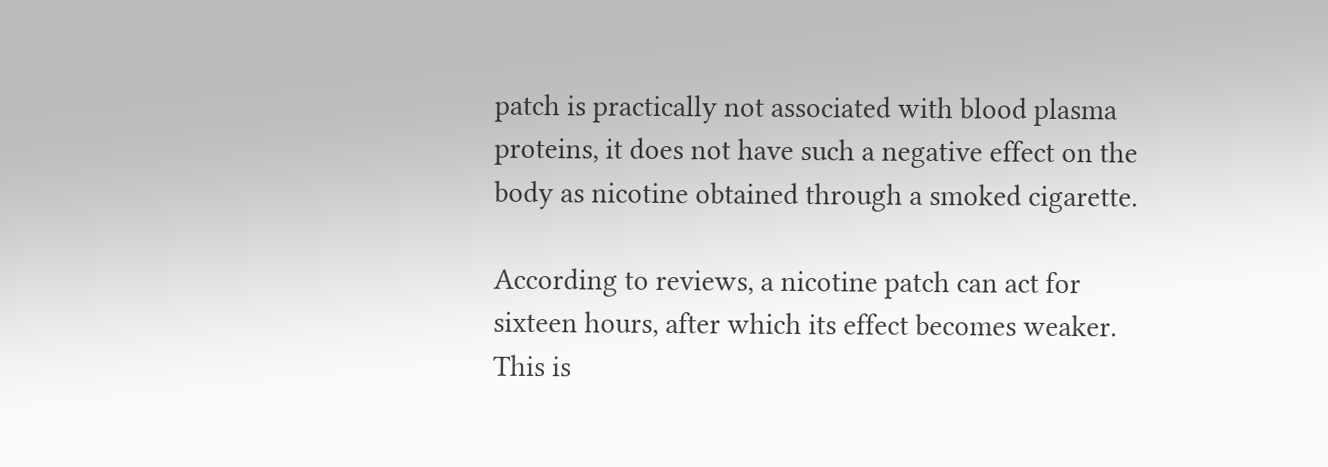patch is practically not associated with blood plasma proteins, it does not have such a negative effect on the body as nicotine obtained through a smoked cigarette.

According to reviews, a nicotine patch can act for sixteen hours, after which its effect becomes weaker. This is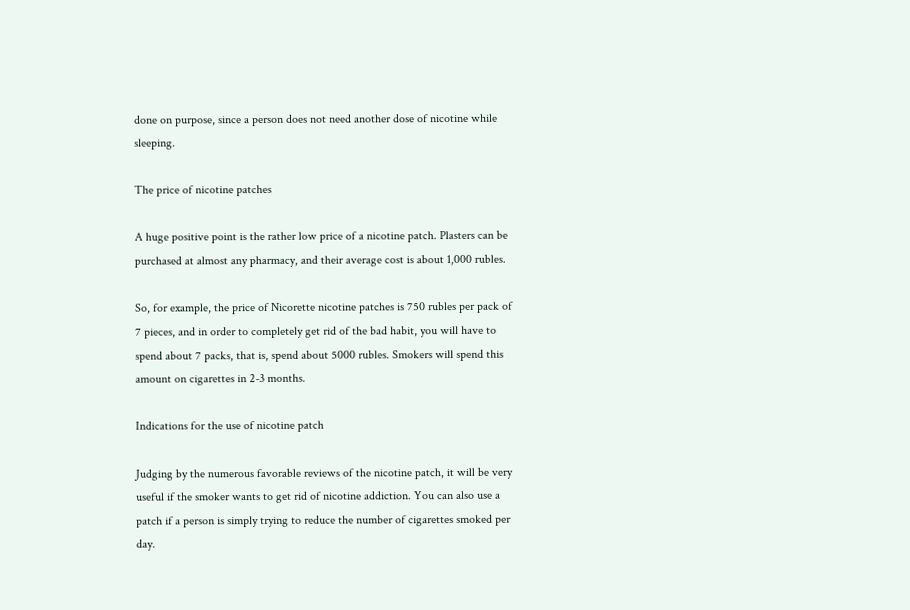done on purpose, since a person does not need another dose of nicotine while sleeping.

The price of nicotine patches

A huge positive point is the rather low price of a nicotine patch. Plasters can be purchased at almost any pharmacy, and their average cost is about 1,000 rubles.

So, for example, the price of Nicorette nicotine patches is 750 rubles per pack of 7 pieces, and in order to completely get rid of the bad habit, you will have to spend about 7 packs, that is, spend about 5000 rubles. Smokers will spend this amount on cigarettes in 2-3 months.

Indications for the use of nicotine patch

Judging by the numerous favorable reviews of the nicotine patch, it will be very useful if the smoker wants to get rid of nicotine addiction. You can also use a patch if a person is simply trying to reduce the number of cigarettes smoked per day.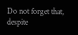Do not forget that, despite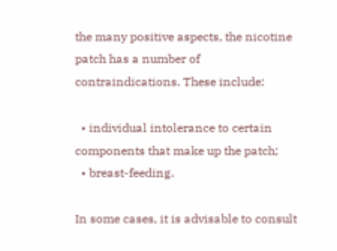the many positive aspects, the nicotine patch has a number of contraindications. These include:

  • individual intolerance to certain components that make up the patch;
  • breast-feeding.

In some cases, it is advisable to consult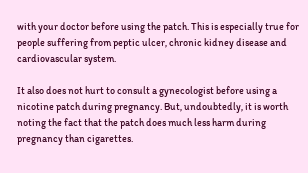with your doctor before using the patch. This is especially true for people suffering from peptic ulcer, chronic kidney disease and cardiovascular system.

It also does not hurt to consult a gynecologist before using a nicotine patch during pregnancy. But, undoubtedly, it is worth noting the fact that the patch does much less harm during pregnancy than cigarettes.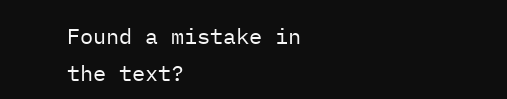Found a mistake in the text?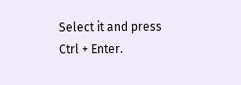Select it and press Ctrl + Enter.